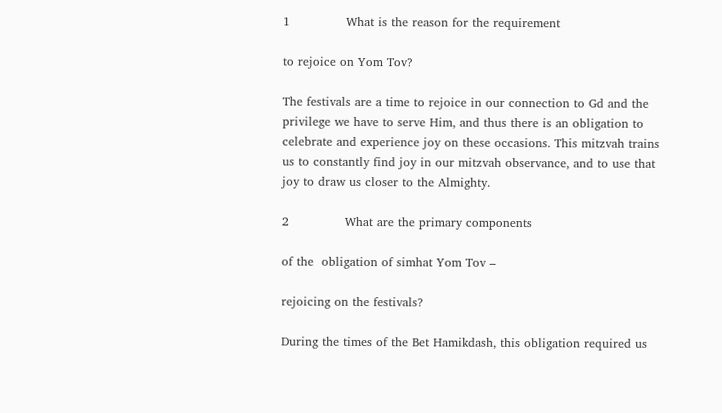1              What is the reason for the requirement

to rejoice on Yom Tov?

The festivals are a time to rejoice in our connection to Gd and the privilege we have to serve Him, and thus there is an obligation to celebrate and experience joy on these occasions. This mitzvah trains us to constantly find joy in our mitzvah observance, and to use that joy to draw us closer to the Almighty.

2              What are the primary components

of the  obligation of simhat Yom Tov –

rejoicing on the festivals?

During the times of the Bet Hamikdash, this obligation required us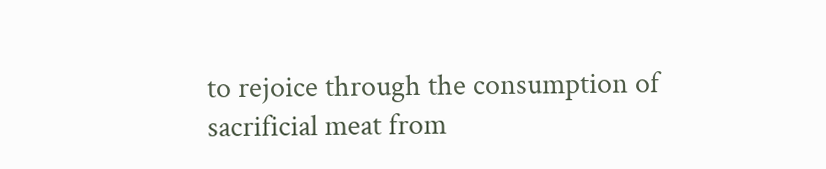to rejoice through the consumption of sacrificial meat from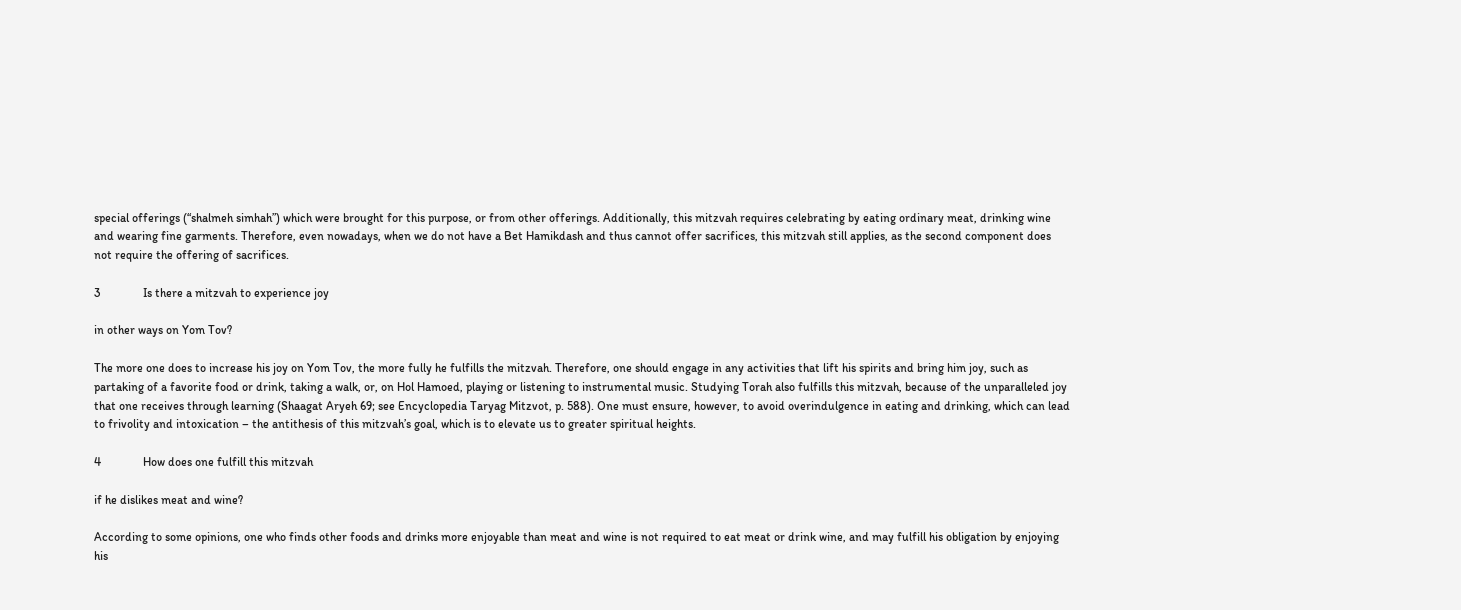special offerings (“shalmeh simhah”) which were brought for this purpose, or from other offerings. Additionally, this mitzvah requires celebrating by eating ordinary meat, drinking wine and wearing fine garments. Therefore, even nowadays, when we do not have a Bet Hamikdash and thus cannot offer sacrifices, this mitzvah still applies, as the second component does not require the offering of sacrifices.

3              Is there a mitzvah to experience joy

in other ways on Yom Tov?

The more one does to increase his joy on Yom Tov, the more fully he fulfills the mitzvah. Therefore, one should engage in any activities that lift his spirits and bring him joy, such as partaking of a favorite food or drink, taking a walk, or, on Hol Hamoed, playing or listening to instrumental music. Studying Torah also fulfills this mitzvah, because of the unparalleled joy that one receives through learning (Shaagat Aryeh 69; see Encyclopedia Taryag Mitzvot, p. 588). One must ensure, however, to avoid overindulgence in eating and drinking, which can lead to frivolity and intoxication – the antithesis of this mitzvah’s goal, which is to elevate us to greater spiritual heights.

4              How does one fulfill this mitzvah

if he dislikes meat and wine?

According to some opinions, one who finds other foods and drinks more enjoyable than meat and wine is not required to eat meat or drink wine, and may fulfill his obligation by enjoying his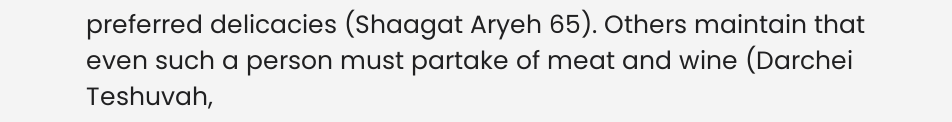preferred delicacies (Shaagat Aryeh 65). Others maintain that even such a person must partake of meat and wine (Darchei Teshuvah,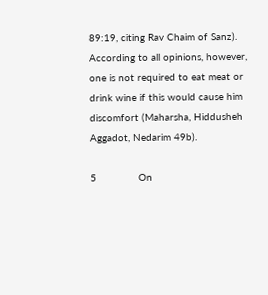89:19, citing Rav Chaim of Sanz). According to all opinions, however, one is not required to eat meat or drink wine if this would cause him discomfort (Maharsha, Hiddusheh Aggadot, Nedarim 49b).

5              On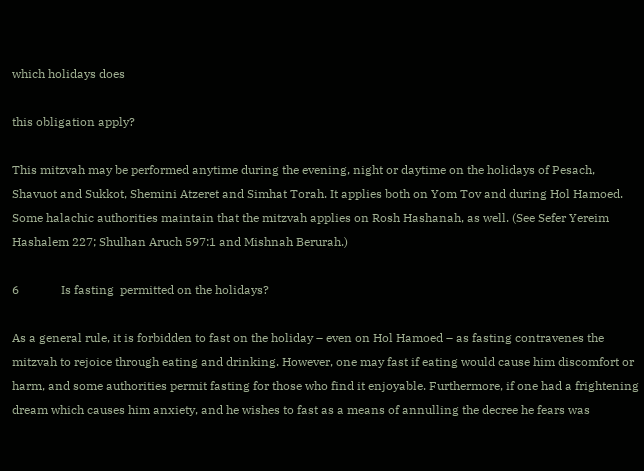which holidays does

this obligation apply?

This mitzvah may be performed anytime during the evening, night or daytime on the holidays of Pesach, Shavuot and Sukkot, Shemini Atzeret and Simhat Torah. It applies both on Yom Tov and during Hol Hamoed. Some halachic authorities maintain that the mitzvah applies on Rosh Hashanah, as well. (See Sefer Yereim Hashalem 227; Shulhan Aruch 597:1 and Mishnah Berurah.)

6              Is fasting  permitted on the holidays?

As a general rule, it is forbidden to fast on the holiday – even on Hol Hamoed – as fasting contravenes the mitzvah to rejoice through eating and drinking. However, one may fast if eating would cause him discomfort or harm, and some authorities permit fasting for those who find it enjoyable. Furthermore, if one had a frightening dream which causes him anxiety, and he wishes to fast as a means of annulling the decree he fears was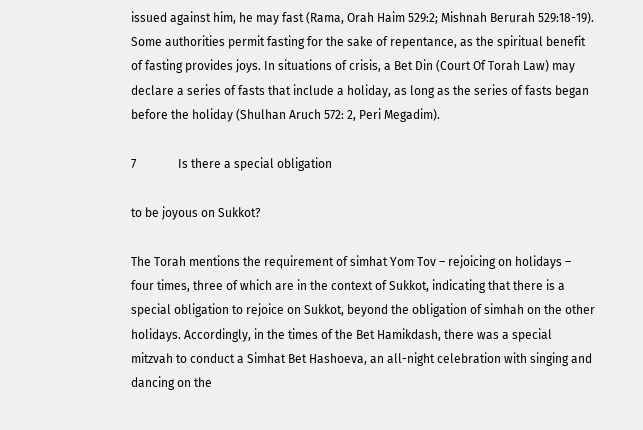issued against him, he may fast (Rama, Orah Haim 529:2; Mishnah Berurah 529:18-19). Some authorities permit fasting for the sake of repentance, as the spiritual benefit of fasting provides joys. In situations of crisis, a Bet Din (Court Of Torah Law) may declare a series of fasts that include a holiday, as long as the series of fasts began before the holiday (Shulhan Aruch 572: 2, Peri Megadim).

7              Is there a special obligation

to be joyous on Sukkot?

The Torah mentions the requirement of simhat Yom Tov – rejoicing on holidays – four times, three of which are in the context of Sukkot, indicating that there is a special obligation to rejoice on Sukkot, beyond the obligation of simhah on the other holidays. Accordingly, in the times of the Bet Hamikdash, there was a special mitzvah to conduct a Simhat Bet Hashoeva, an all-night celebration with singing and dancing on the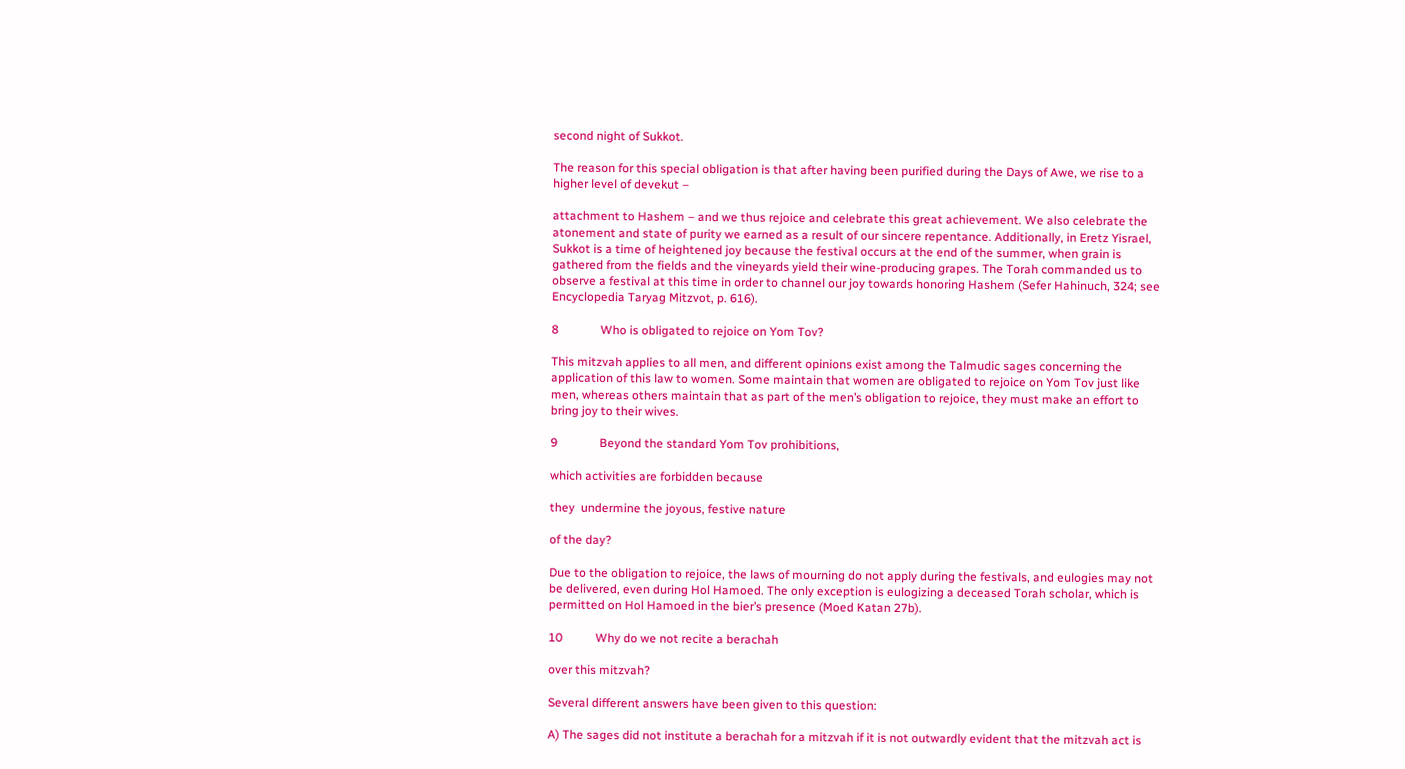second night of Sukkot.

The reason for this special obligation is that after having been purified during the Days of Awe, we rise to a higher level of devekut –

attachment to Hashem – and we thus rejoice and celebrate this great achievement. We also celebrate the atonement and state of purity we earned as a result of our sincere repentance. Additionally, in Eretz Yisrael, Sukkot is a time of heightened joy because the festival occurs at the end of the summer, when grain is gathered from the fields and the vineyards yield their wine-producing grapes. The Torah commanded us to observe a festival at this time in order to channel our joy towards honoring Hashem (Sefer Hahinuch, 324; see Encyclopedia Taryag Mitzvot, p. 616).

8              Who is obligated to rejoice on Yom Tov?

This mitzvah applies to all men, and different opinions exist among the Talmudic sages concerning the application of this law to women. Some maintain that women are obligated to rejoice on Yom Tov just like men, whereas others maintain that as part of the men’s obligation to rejoice, they must make an effort to bring joy to their wives.

9              Beyond the standard Yom Tov prohibitions,

which activities are forbidden because

they  undermine the joyous, festive nature

of the day?

Due to the obligation to rejoice, the laws of mourning do not apply during the festivals, and eulogies may not be delivered, even during Hol Hamoed. The only exception is eulogizing a deceased Torah scholar, which is permitted on Hol Hamoed in the bier’s presence (Moed Katan 27b).

10           Why do we not recite a berachah

over this mitzvah?

Several different answers have been given to this question:

A) The sages did not institute a berachah for a mitzvah if it is not outwardly evident that the mitzvah act is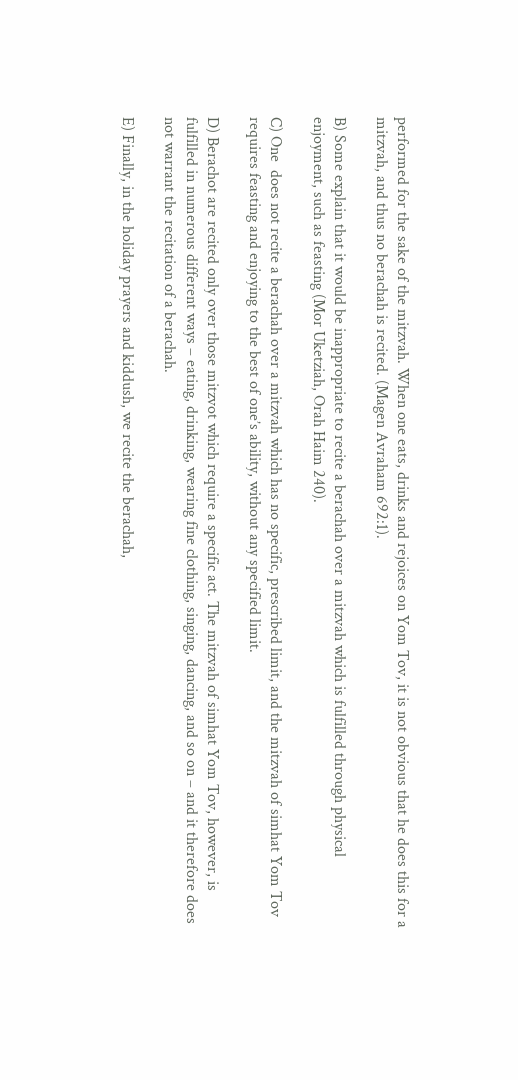performed for the sake of the mitzvah. When one eats, drinks and rejoices on Yom Tov, it is not obvious that he does this for a mitzvah, and thus no berachah is recited. (Magen Avraham 692:1).

B) Some explain that it would be inappropriate to recite a berachah over a mitzvah which is fulfilled through physical enjoyment, such as feasting (Mor Uketziah, Orah Haim 240).

C) One  does not recite a berachah over a mitzvah which has no specific, prescribed limit, and the mitzvah of simhat Yom Tov requires feasting and enjoying to the best of one’s ability, without any specified limit.

D) Berachot are recited only over those mitzvot which require a specific act. The mitzvah of simhat Yom Tov, however, is fulfilled in numerous different ways – eating, drinking, wearing fine clothing, singing, dancing, and so on – and it therefore does not warrant the recitation of a berachah.

E) Finally, in the holiday prayers and kiddush, we recite the berachah,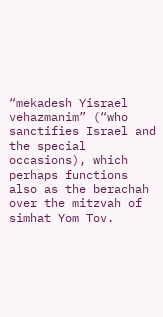“mekadesh Yisrael vehazmanim” (“who sanctifies Israel and the special occasions), which perhaps functions also as the berachah over the mitzvah of simhat Yom Tov.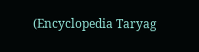(Encyclopedia Taryag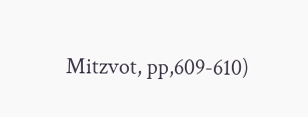Mitzvot, pp,609-610)